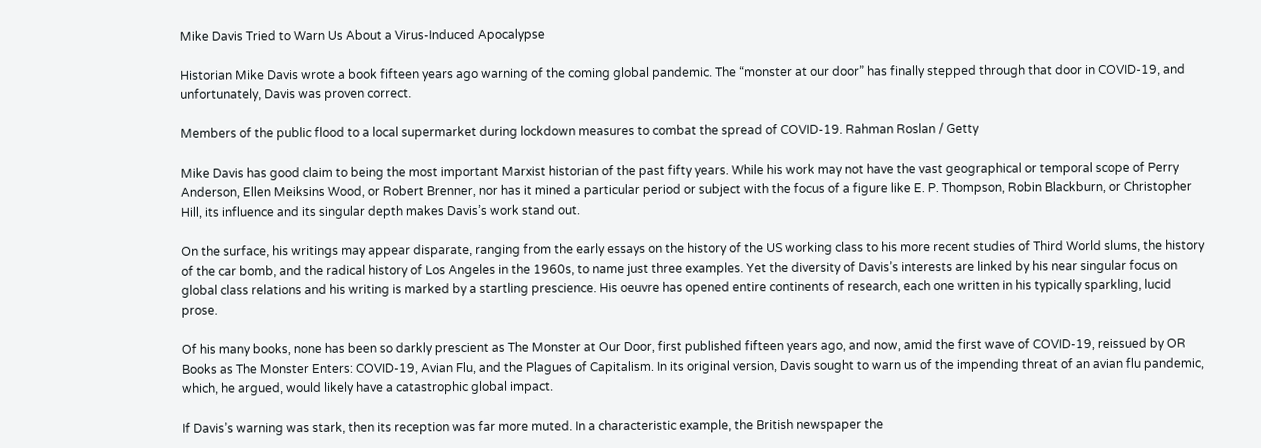Mike Davis Tried to Warn Us About a Virus-Induced Apocalypse

Historian Mike Davis wrote a book fifteen years ago warning of the coming global pandemic. The “monster at our door” has finally stepped through that door in COVID-19, and unfortunately, Davis was proven correct.

Members of the public flood to a local supermarket during lockdown measures to combat the spread of COVID-19. Rahman Roslan / Getty

Mike Davis has good claim to being the most important Marxist historian of the past fifty years. While his work may not have the vast geographical or temporal scope of Perry Anderson, Ellen Meiksins Wood, or Robert Brenner, nor has it mined a particular period or subject with the focus of a figure like E. P. Thompson, Robin Blackburn, or Christopher Hill, its influence and its singular depth makes Davis’s work stand out.

On the surface, his writings may appear disparate, ranging from the early essays on the history of the US working class to his more recent studies of Third World slums, the history of the car bomb, and the radical history of Los Angeles in the 1960s, to name just three examples. Yet the diversity of Davis’s interests are linked by his near singular focus on global class relations and his writing is marked by a startling prescience. His oeuvre has opened entire continents of research, each one written in his typically sparkling, lucid prose.

Of his many books, none has been so darkly prescient as The Monster at Our Door, first published fifteen years ago, and now, amid the first wave of COVID-19, reissued by OR Books as The Monster Enters: COVID-19, Avian Flu, and the Plagues of Capitalism. In its original version, Davis sought to warn us of the impending threat of an avian flu pandemic, which, he argued, would likely have a catastrophic global impact.

If Davis’s warning was stark, then its reception was far more muted. In a characteristic example, the British newspaper the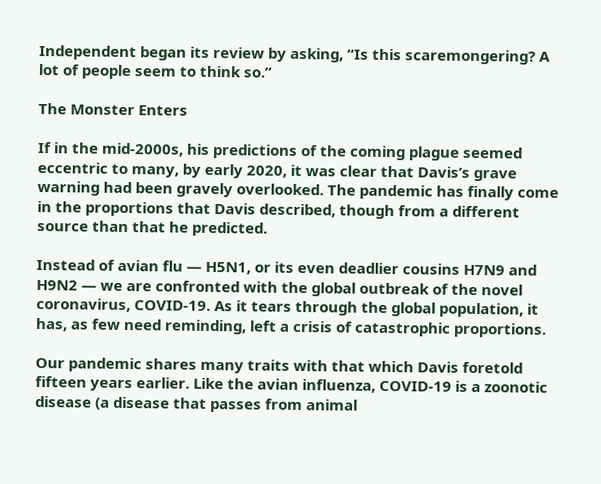Independent began its review by asking, “Is this scaremongering? A lot of people seem to think so.”

The Monster Enters

If in the mid-2000s, his predictions of the coming plague seemed eccentric to many, by early 2020, it was clear that Davis’s grave warning had been gravely overlooked. The pandemic has finally come in the proportions that Davis described, though from a different source than that he predicted.

Instead of avian flu — H5N1, or its even deadlier cousins H7N9 and H9N2 — we are confronted with the global outbreak of the novel coronavirus, COVID-19. As it tears through the global population, it has, as few need reminding, left a crisis of catastrophic proportions.

Our pandemic shares many traits with that which Davis foretold fifteen years earlier. Like the avian influenza, COVID-19 is a zoonotic disease (a disease that passes from animal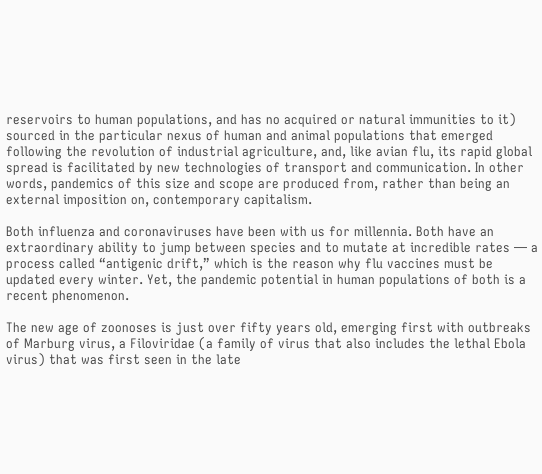reservoirs to human populations, and has no acquired or natural immunities to it) sourced in the particular nexus of human and animal populations that emerged following the revolution of industrial agriculture, and, like avian flu, its rapid global spread is facilitated by new technologies of transport and communication. In other words, pandemics of this size and scope are produced from, rather than being an external imposition on, contemporary capitalism.

Both influenza and coronaviruses have been with us for millennia. Both have an extraordinary ability to jump between species and to mutate at incredible rates — a process called “antigenic drift,” which is the reason why flu vaccines must be updated every winter. Yet, the pandemic potential in human populations of both is a recent phenomenon.

The new age of zoonoses is just over fifty years old, emerging first with outbreaks of Marburg virus, a Filoviridae (a family of virus that also includes the lethal Ebola virus) that was first seen in the late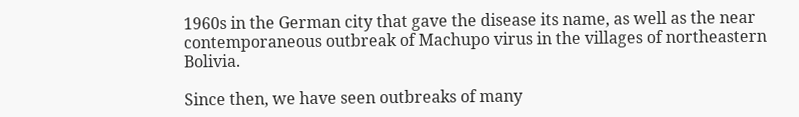1960s in the German city that gave the disease its name, as well as the near contemporaneous outbreak of Machupo virus in the villages of northeastern Bolivia.

Since then, we have seen outbreaks of many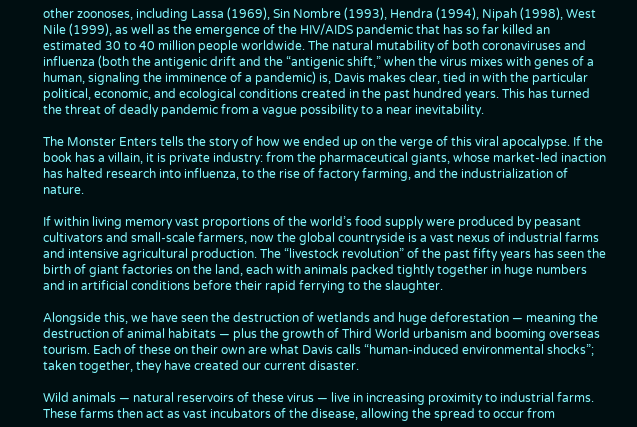other zoonoses, including Lassa (1969), Sin Nombre (1993), Hendra (1994), Nipah (1998), West Nile (1999), as well as the emergence of the HIV/AIDS pandemic that has so far killed an estimated 30 to 40 million people worldwide. The natural mutability of both coronaviruses and influenza (both the antigenic drift and the “antigenic shift,” when the virus mixes with genes of a human, signaling the imminence of a pandemic) is, Davis makes clear, tied in with the particular political, economic, and ecological conditions created in the past hundred years. This has turned the threat of deadly pandemic from a vague possibility to a near inevitability.

The Monster Enters tells the story of how we ended up on the verge of this viral apocalypse. If the book has a villain, it is private industry: from the pharmaceutical giants, whose market-led inaction has halted research into influenza, to the rise of factory farming, and the industrialization of nature.

If within living memory vast proportions of the world’s food supply were produced by peasant cultivators and small-scale farmers, now the global countryside is a vast nexus of industrial farms and intensive agricultural production. The “livestock revolution” of the past fifty years has seen the birth of giant factories on the land, each with animals packed tightly together in huge numbers and in artificial conditions before their rapid ferrying to the slaughter.

Alongside this, we have seen the destruction of wetlands and huge deforestation — meaning the destruction of animal habitats — plus the growth of Third World urbanism and booming overseas tourism. Each of these on their own are what Davis calls “human-induced environmental shocks”; taken together, they have created our current disaster.

Wild animals — natural reservoirs of these virus — live in increasing proximity to industrial farms. These farms then act as vast incubators of the disease, allowing the spread to occur from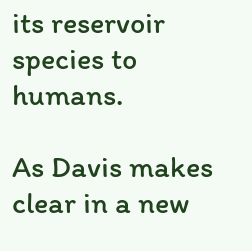its reservoir species to humans.

As Davis makes clear in a new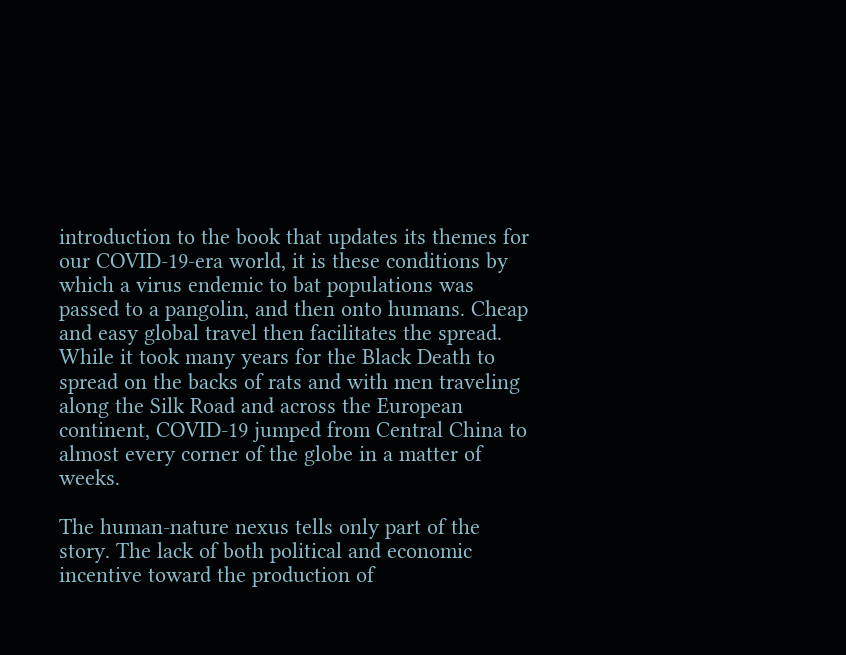introduction to the book that updates its themes for our COVID-19-era world, it is these conditions by which a virus endemic to bat populations was passed to a pangolin, and then onto humans. Cheap and easy global travel then facilitates the spread. While it took many years for the Black Death to spread on the backs of rats and with men traveling along the Silk Road and across the European continent, COVID-19 jumped from Central China to almost every corner of the globe in a matter of weeks.

The human-nature nexus tells only part of the story. The lack of both political and economic incentive toward the production of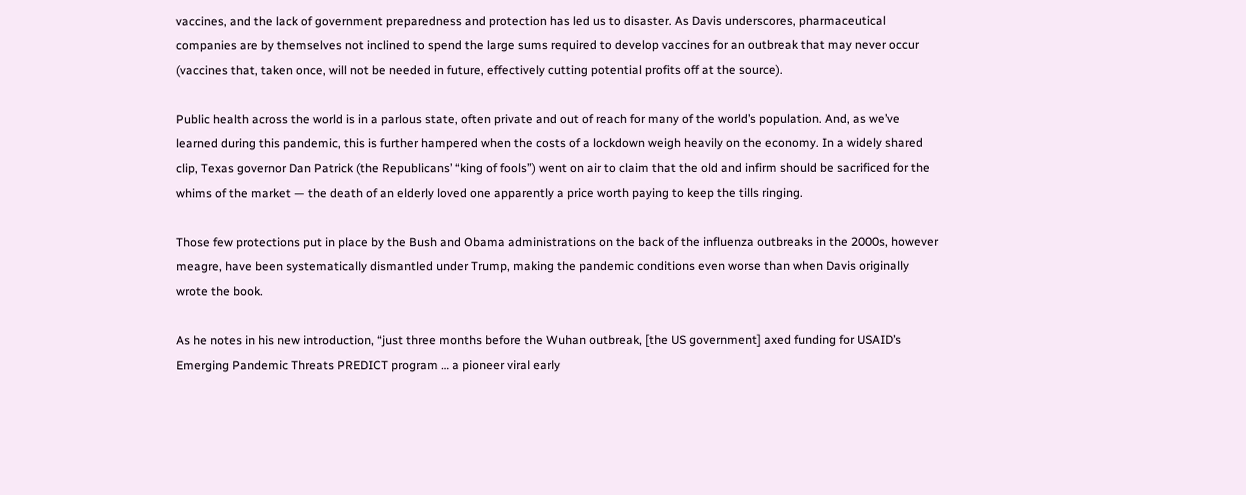vaccines, and the lack of government preparedness and protection has led us to disaster. As Davis underscores, pharmaceutical companies are by themselves not inclined to spend the large sums required to develop vaccines for an outbreak that may never occur (vaccines that, taken once, will not be needed in future, effectively cutting potential profits off at the source).

Public health across the world is in a parlous state, often private and out of reach for many of the world’s population. And, as we’ve learned during this pandemic, this is further hampered when the costs of a lockdown weigh heavily on the economy. In a widely shared clip, Texas governor Dan Patrick (the Republicans’ “king of fools”) went on air to claim that the old and infirm should be sacrificed for the whims of the market — the death of an elderly loved one apparently a price worth paying to keep the tills ringing.

Those few protections put in place by the Bush and Obama administrations on the back of the influenza outbreaks in the 2000s, however meagre, have been systematically dismantled under Trump, making the pandemic conditions even worse than when Davis originally wrote the book.

As he notes in his new introduction, “just three months before the Wuhan outbreak, [the US government] axed funding for USAID’s Emerging Pandemic Threats PREDICT program … a pioneer viral early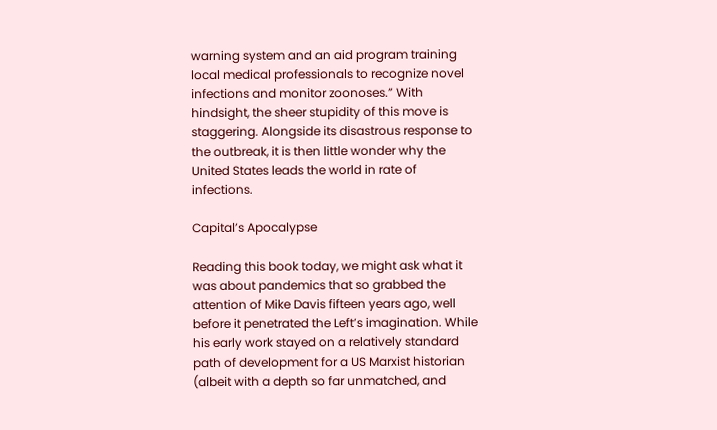warning system and an aid program training local medical professionals to recognize novel infections and monitor zoonoses.” With hindsight, the sheer stupidity of this move is staggering. Alongside its disastrous response to the outbreak, it is then little wonder why the United States leads the world in rate of infections.

Capital’s Apocalypse

Reading this book today, we might ask what it was about pandemics that so grabbed the attention of Mike Davis fifteen years ago, well before it penetrated the Left’s imagination. While his early work stayed on a relatively standard path of development for a US Marxist historian (albeit with a depth so far unmatched, and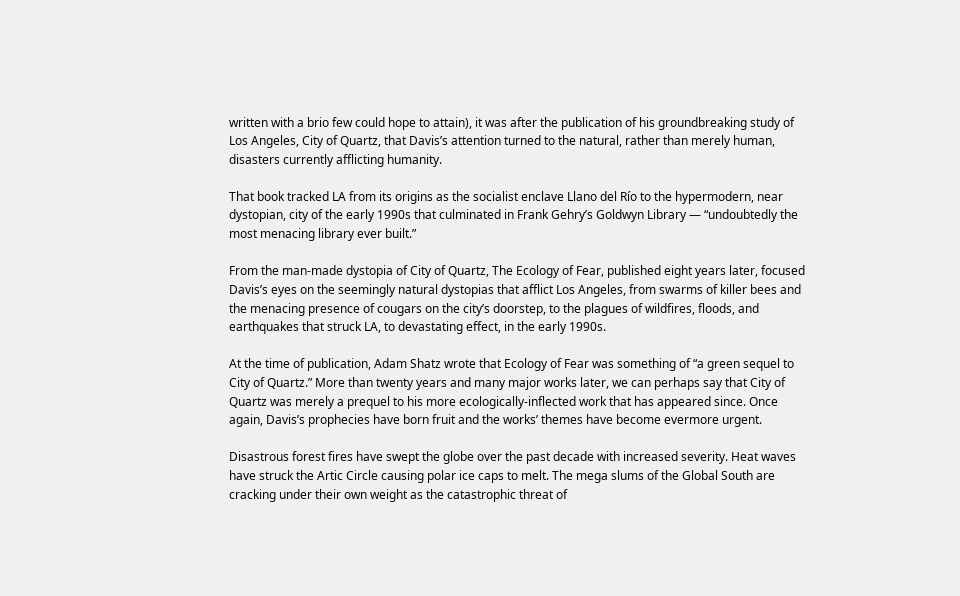written with a brio few could hope to attain), it was after the publication of his groundbreaking study of Los Angeles, City of Quartz, that Davis’s attention turned to the natural, rather than merely human, disasters currently afflicting humanity.

That book tracked LA from its origins as the socialist enclave Llano del Río to the hypermodern, near dystopian, city of the early 1990s that culminated in Frank Gehry’s Goldwyn Library — “undoubtedly the most menacing library ever built.”

From the man-made dystopia of City of Quartz, The Ecology of Fear, published eight years later, focused Davis’s eyes on the seemingly natural dystopias that afflict Los Angeles, from swarms of killer bees and the menacing presence of cougars on the city’s doorstep, to the plagues of wildfires, floods, and earthquakes that struck LA, to devastating effect, in the early 1990s.

At the time of publication, Adam Shatz wrote that Ecology of Fear was something of “a green sequel to City of Quartz.” More than twenty years and many major works later, we can perhaps say that City of Quartz was merely a prequel to his more ecologically-inflected work that has appeared since. Once again, Davis’s prophecies have born fruit and the works’ themes have become evermore urgent.

Disastrous forest fires have swept the globe over the past decade with increased severity. Heat waves have struck the Artic Circle causing polar ice caps to melt. The mega slums of the Global South are cracking under their own weight as the catastrophic threat of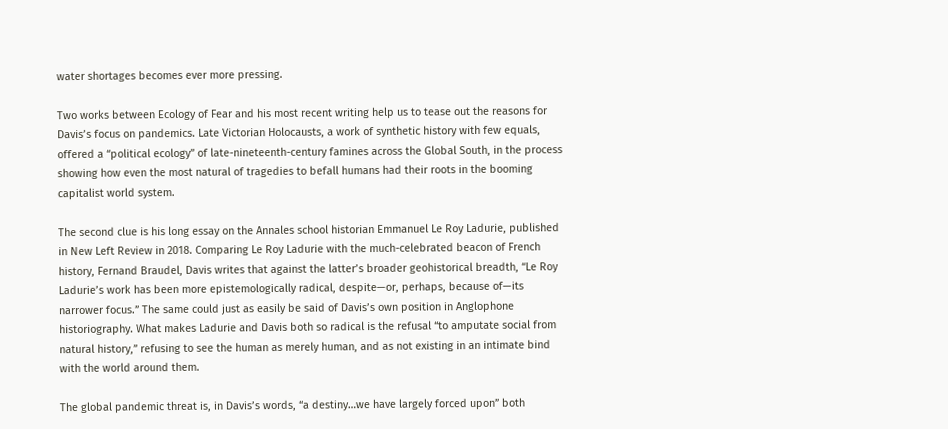water shortages becomes ever more pressing.

Two works between Ecology of Fear and his most recent writing help us to tease out the reasons for Davis’s focus on pandemics. Late Victorian Holocausts, a work of synthetic history with few equals, offered a “political ecology” of late-nineteenth-century famines across the Global South, in the process showing how even the most natural of tragedies to befall humans had their roots in the booming capitalist world system.

The second clue is his long essay on the Annales school historian Emmanuel Le Roy Ladurie, published in New Left Review in 2018. Comparing Le Roy Ladurie with the much-celebrated beacon of French history, Fernand Braudel, Davis writes that against the latter’s broader geohistorical breadth, “Le Roy Ladurie’s work has been more epistemologically radical, despite—or, perhaps, because of—its narrower focus.” The same could just as easily be said of Davis’s own position in Anglophone historiography. What makes Ladurie and Davis both so radical is the refusal “to amputate social from natural history,” refusing to see the human as merely human, and as not existing in an intimate bind with the world around them.

The global pandemic threat is, in Davis’s words, “a destiny…we have largely forced upon” both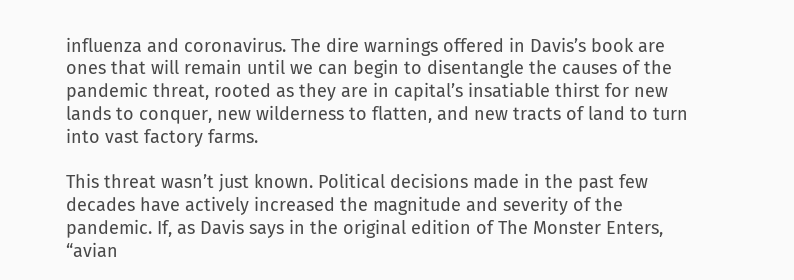influenza and coronavirus. The dire warnings offered in Davis’s book are ones that will remain until we can begin to disentangle the causes of the pandemic threat, rooted as they are in capital’s insatiable thirst for new lands to conquer, new wilderness to flatten, and new tracts of land to turn into vast factory farms.

This threat wasn’t just known. Political decisions made in the past few decades have actively increased the magnitude and severity of the pandemic. If, as Davis says in the original edition of The Monster Enters, “avian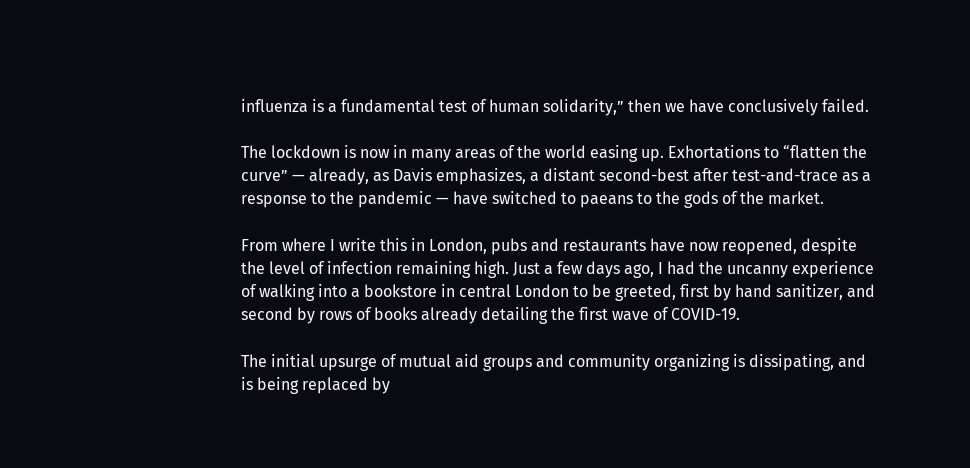influenza is a fundamental test of human solidarity,” then we have conclusively failed.

The lockdown is now in many areas of the world easing up. Exhortations to “flatten the curve” — already, as Davis emphasizes, a distant second-best after test-and-trace as a response to the pandemic — have switched to paeans to the gods of the market.

From where I write this in London, pubs and restaurants have now reopened, despite the level of infection remaining high. Just a few days ago, I had the uncanny experience of walking into a bookstore in central London to be greeted, first by hand sanitizer, and second by rows of books already detailing the first wave of COVID-19.

The initial upsurge of mutual aid groups and community organizing is dissipating, and is being replaced by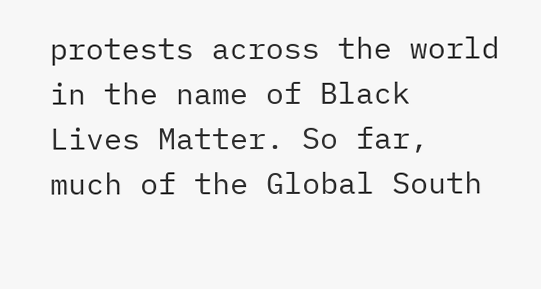protests across the world in the name of Black Lives Matter. So far, much of the Global South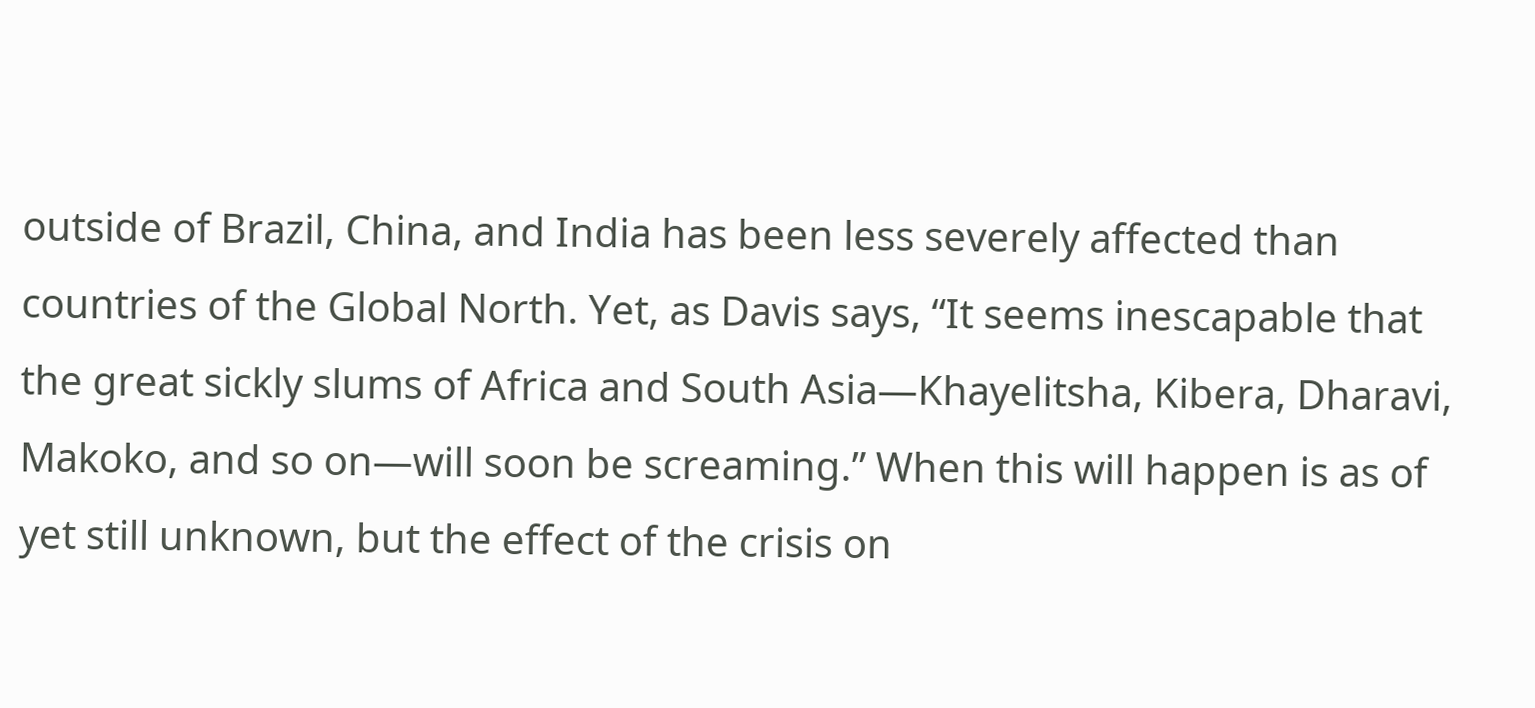outside of Brazil, China, and India has been less severely affected than countries of the Global North. Yet, as Davis says, “It seems inescapable that the great sickly slums of Africa and South Asia—Khayelitsha, Kibera, Dharavi, Makoko, and so on—will soon be screaming.” When this will happen is as of yet still unknown, but the effect of the crisis on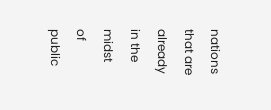nations that are already in the midst of public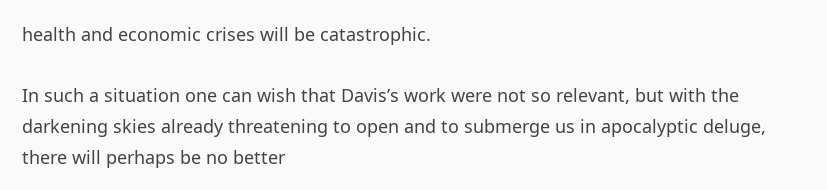health and economic crises will be catastrophic.

In such a situation one can wish that Davis’s work were not so relevant, but with the darkening skies already threatening to open and to submerge us in apocalyptic deluge, there will perhaps be no better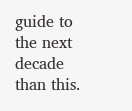guide to the next decade than this.